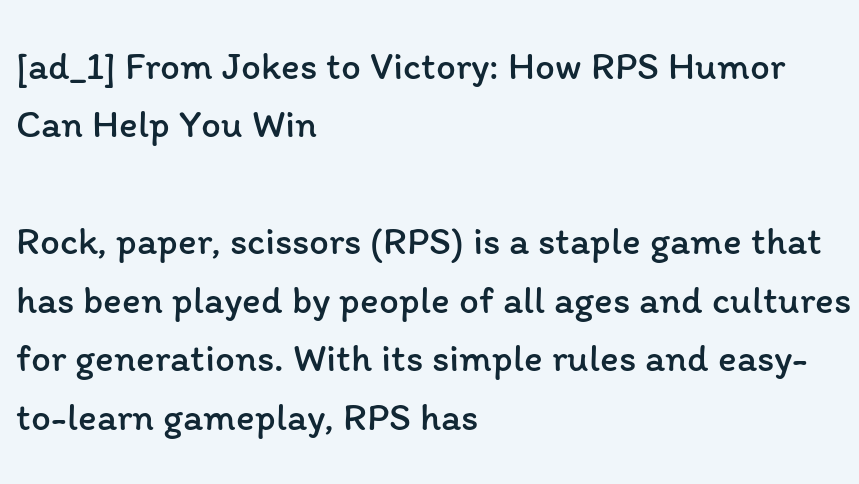[ad_1] From Jokes to Victory: How RPS Humor Can Help You Win

Rock, paper, scissors (RPS) is a staple game that has been played by people of all ages and cultures for generations. With its simple rules and easy-to-learn gameplay, RPS has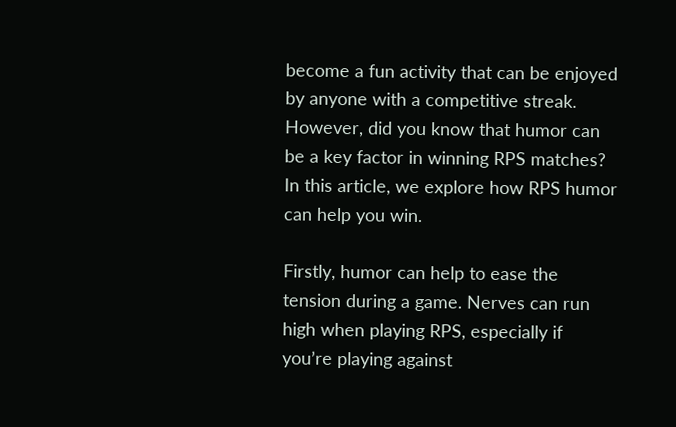become a fun activity that can be enjoyed by anyone with a competitive streak. However, did you know that humor can be a key factor in winning RPS matches? In this article, we explore how RPS humor can help you win.

Firstly, humor can help to ease the tension during a game. Nerves can run high when playing RPS, especially if you’re playing against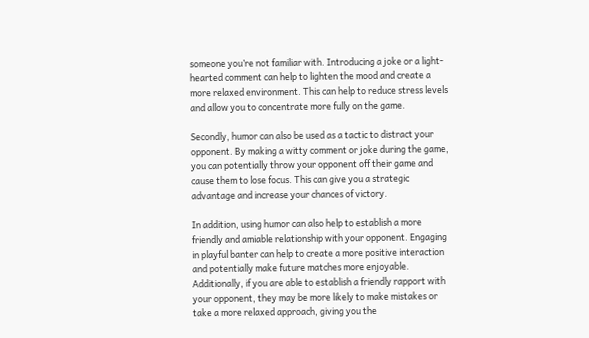someone you’re not familiar with. Introducing a joke or a light-hearted comment can help to lighten the mood and create a more relaxed environment. This can help to reduce stress levels and allow you to concentrate more fully on the game.

Secondly, humor can also be used as a tactic to distract your opponent. By making a witty comment or joke during the game, you can potentially throw your opponent off their game and cause them to lose focus. This can give you a strategic advantage and increase your chances of victory.

In addition, using humor can also help to establish a more friendly and amiable relationship with your opponent. Engaging in playful banter can help to create a more positive interaction and potentially make future matches more enjoyable. Additionally, if you are able to establish a friendly rapport with your opponent, they may be more likely to make mistakes or take a more relaxed approach, giving you the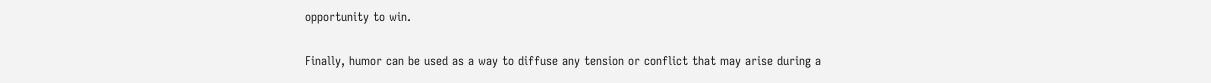opportunity to win.

Finally, humor can be used as a way to diffuse any tension or conflict that may arise during a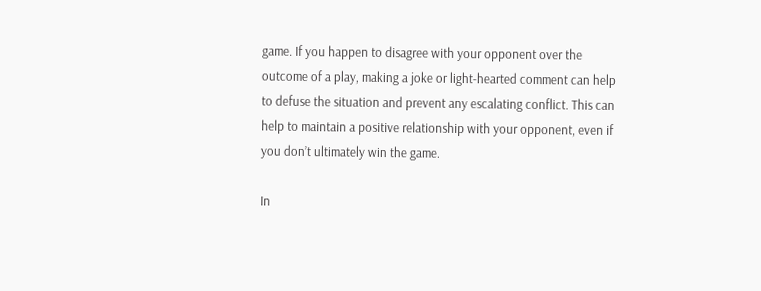game. If you happen to disagree with your opponent over the outcome of a play, making a joke or light-hearted comment can help to defuse the situation and prevent any escalating conflict. This can help to maintain a positive relationship with your opponent, even if you don’t ultimately win the game.

In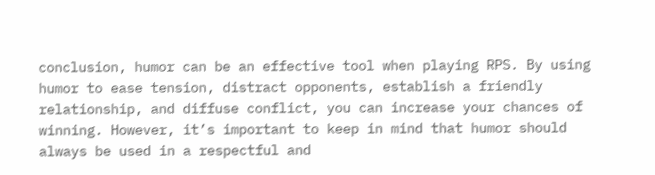conclusion, humor can be an effective tool when playing RPS. By using humor to ease tension, distract opponents, establish a friendly relationship, and diffuse conflict, you can increase your chances of winning. However, it’s important to keep in mind that humor should always be used in a respectful and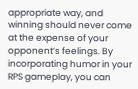appropriate way, and winning should never come at the expense of your opponent’s feelings. By incorporating humor in your RPS gameplay, you can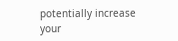potentially increase your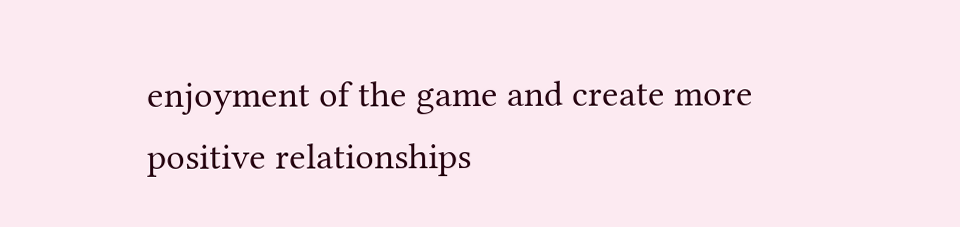enjoyment of the game and create more positive relationships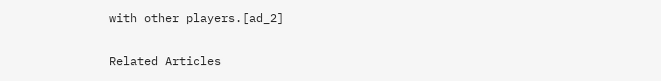with other players.[ad_2]

Related Articles